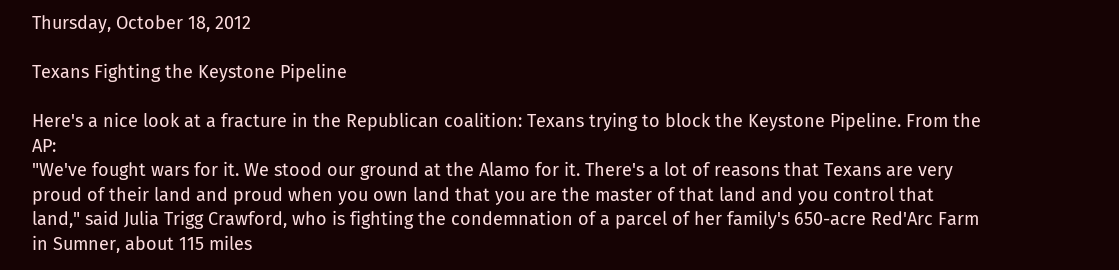Thursday, October 18, 2012

Texans Fighting the Keystone Pipeline

Here's a nice look at a fracture in the Republican coalition: Texans trying to block the Keystone Pipeline. From the AP:
"We've fought wars for it. We stood our ground at the Alamo for it. There's a lot of reasons that Texans are very proud of their land and proud when you own land that you are the master of that land and you control that land," said Julia Trigg Crawford, who is fighting the condemnation of a parcel of her family's 650-acre Red'Arc Farm in Sumner, about 115 miles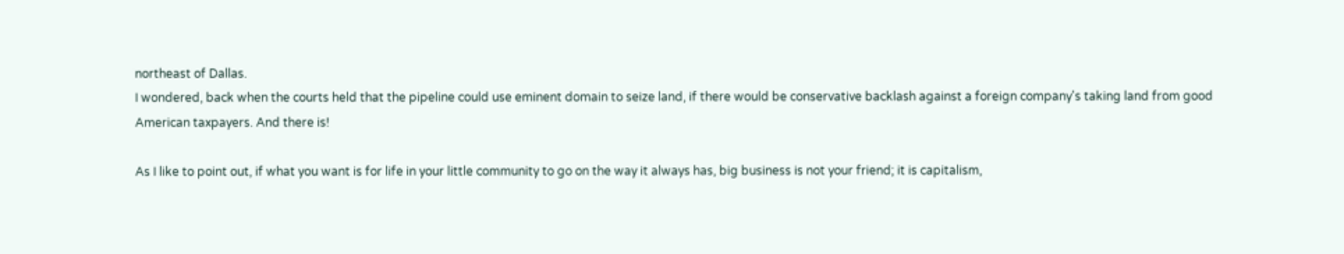northeast of Dallas.
I wondered, back when the courts held that the pipeline could use eminent domain to seize land, if there would be conservative backlash against a foreign company's taking land from good American taxpayers. And there is!

As I like to point out, if what you want is for life in your little community to go on the way it always has, big business is not your friend; it is capitalism,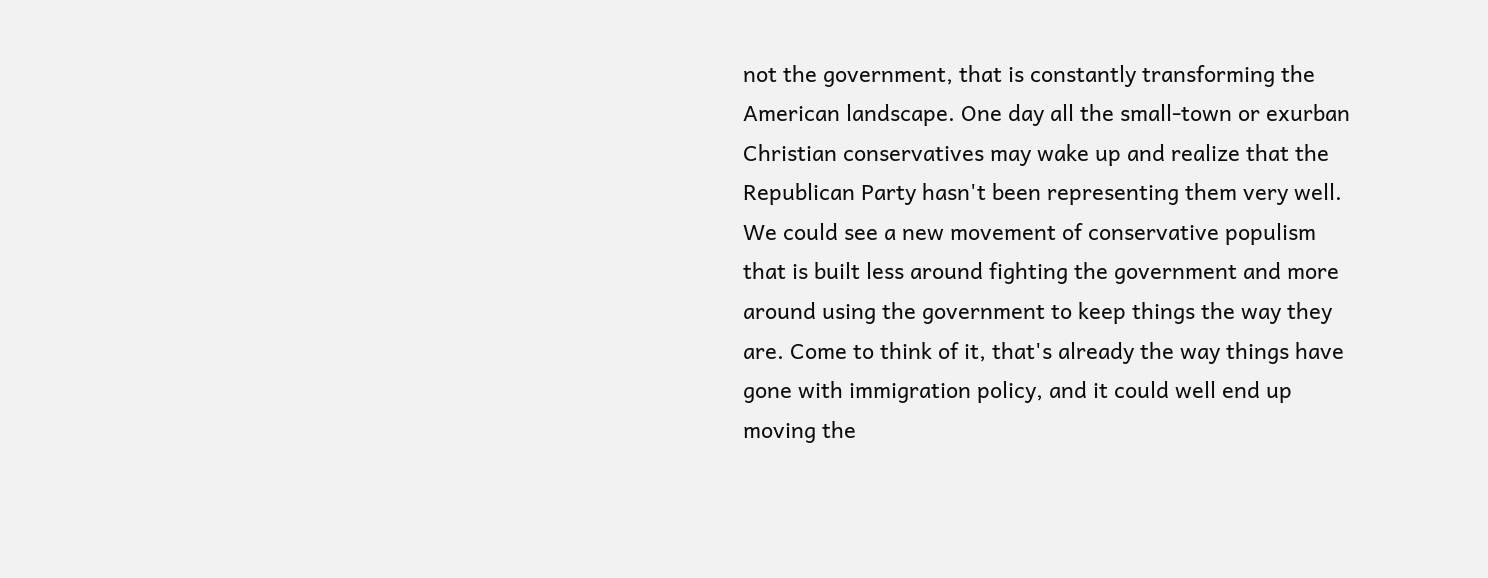not the government, that is constantly transforming the American landscape. One day all the small-town or exurban Christian conservatives may wake up and realize that the Republican Party hasn't been representing them very well. We could see a new movement of conservative populism that is built less around fighting the government and more around using the government to keep things the way they are. Come to think of it, that's already the way things have gone with immigration policy, and it could well end up moving the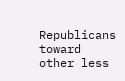Republicans toward other less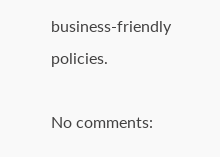business-friendly policies.

No comments: